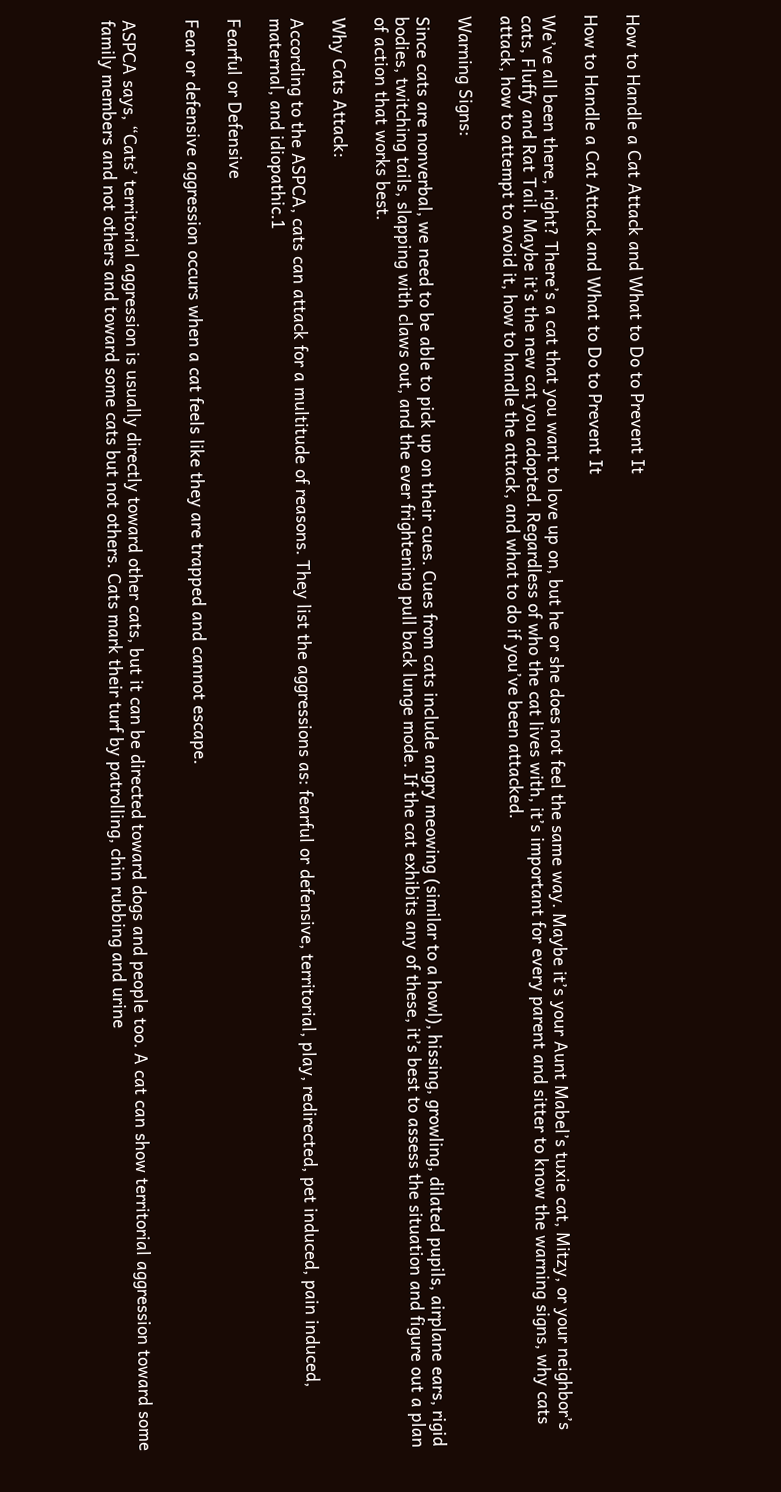How to Handle a Cat Attack and What to Do to Prevent It

How to Handle a Cat Attack and What to Do to Prevent It

We’ve all been there, right? There’s a cat that you want to love up on, but he or she does not feel the same way. Maybe it’s your Aunt Mabel’s tuxie cat, Mitzy, or your neighbor’s cats, Fluffy and Rat Tail. Maybe it’s the new cat you adopted. Regardless of who the cat lives with, it’s important for every parent and sitter to know the warning signs, why cats attack, how to attempt to avoid it, how to handle the attack, and what to do if you’ve been attacked.

Warning Signs:

Since cats are nonverbal, we need to be able to pick up on their cues. Cues from cats include angry meowing (similar to a howl), hissing, growling, dilated pupils, airplane ears, rigid bodies, twitching tails, slapping with claws out, and the ever frightening pull back lunge mode. If the cat exhibits any of these, it’s best to assess the situation and figure out a plan of action that works best.

Why Cats Attack:

According to the ASPCA, cats can attack for a multitude of reasons. They list the aggressions as: fearful or defensive, territorial, play, redirected, pet induced, pain induced, maternal, and idiopathic.1

Fearful or Defensive

Fear or defensive aggression occurs when a cat feels like they are trapped and cannot escape.


ASPCA says, “Cats’ territorial aggression is usually directly toward other cats, but it can be directed toward dogs and people too. A cat can show territorial aggression toward some family members and not others and toward some cats but not others. Cats mark their turf by patrolling, chin rubbing and urine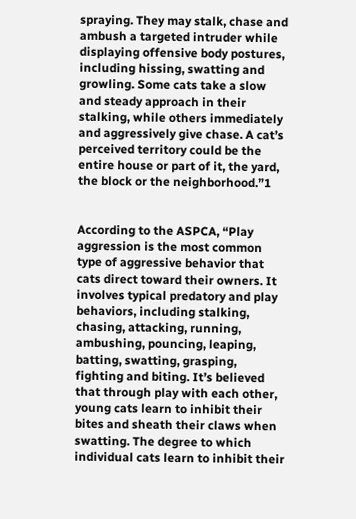spraying. They may stalk, chase and ambush a targeted intruder while displaying offensive body postures, including hissing, swatting and growling. Some cats take a slow and steady approach in their stalking, while others immediately and aggressively give chase. A cat’s perceived territory could be the entire house or part of it, the yard, the block or the neighborhood.”1


According to the ASPCA, “Play aggression is the most common type of aggressive behavior that cats direct toward their owners. It involves typical predatory and play behaviors, including stalking, chasing, attacking, running, ambushing, pouncing, leaping, batting, swatting, grasping, fighting and biting. It’s believed that through play with each other, young cats learn to inhibit their bites and sheath their claws when swatting. The degree to which individual cats learn to inhibit their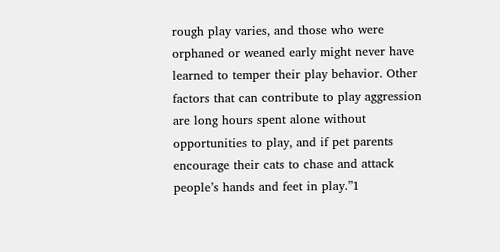rough play varies, and those who were orphaned or weaned early might never have learned to temper their play behavior. Other factors that can contribute to play aggression are long hours spent alone without opportunities to play, and if pet parents encourage their cats to chase and attack people’s hands and feet in play.”1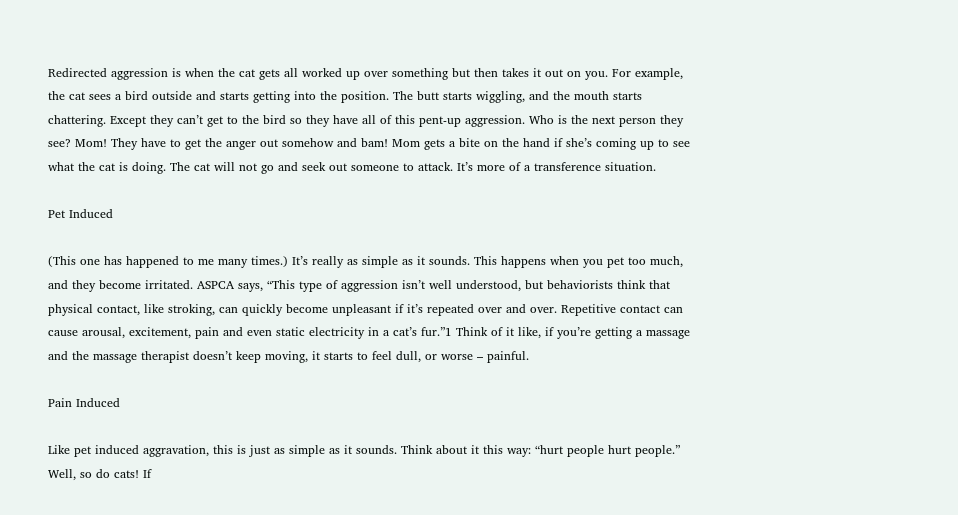Redirected aggression is when the cat gets all worked up over something but then takes it out on you. For example, the cat sees a bird outside and starts getting into the position. The butt starts wiggling, and the mouth starts chattering. Except they can’t get to the bird so they have all of this pent-up aggression. Who is the next person they see? Mom! They have to get the anger out somehow and bam! Mom gets a bite on the hand if she’s coming up to see what the cat is doing. The cat will not go and seek out someone to attack. It’s more of a transference situation.

Pet Induced

(This one has happened to me many times.) It’s really as simple as it sounds. This happens when you pet too much, and they become irritated. ASPCA says, “This type of aggression isn’t well understood, but behaviorists think that physical contact, like stroking, can quickly become unpleasant if it’s repeated over and over. Repetitive contact can cause arousal, excitement, pain and even static electricity in a cat’s fur.”1 Think of it like, if you’re getting a massage and the massage therapist doesn’t keep moving, it starts to feel dull, or worse – painful.

Pain Induced

Like pet induced aggravation, this is just as simple as it sounds. Think about it this way: “hurt people hurt people.” Well, so do cats! If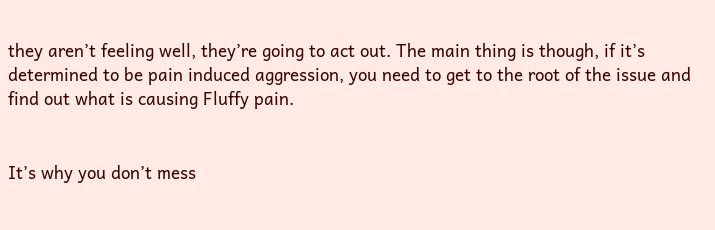they aren’t feeling well, they’re going to act out. The main thing is though, if it’s determined to be pain induced aggression, you need to get to the root of the issue and find out what is causing Fluffy pain.


It’s why you don’t mess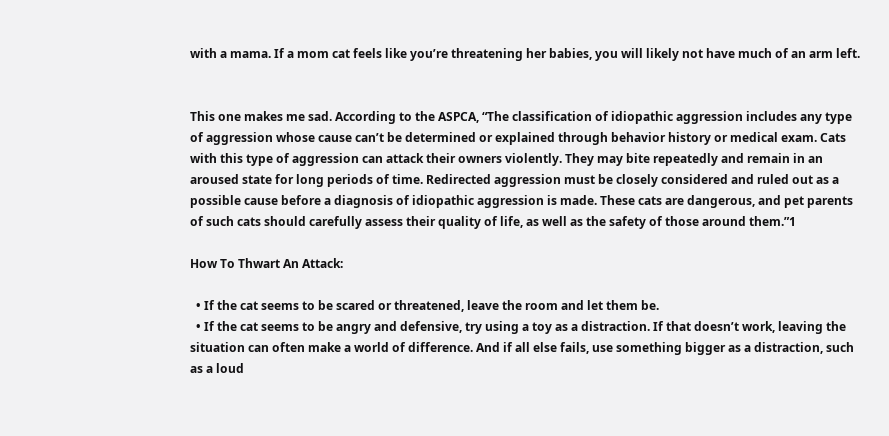with a mama. If a mom cat feels like you’re threatening her babies, you will likely not have much of an arm left.


This one makes me sad. According to the ASPCA, “The classification of idiopathic aggression includes any type of aggression whose cause can’t be determined or explained through behavior history or medical exam. Cats with this type of aggression can attack their owners violently. They may bite repeatedly and remain in an aroused state for long periods of time. Redirected aggression must be closely considered and ruled out as a possible cause before a diagnosis of idiopathic aggression is made. These cats are dangerous, and pet parents of such cats should carefully assess their quality of life, as well as the safety of those around them.”1

How To Thwart An Attack:

  • If the cat seems to be scared or threatened, leave the room and let them be.
  • If the cat seems to be angry and defensive, try using a toy as a distraction. If that doesn’t work, leaving the situation can often make a world of difference. And if all else fails, use something bigger as a distraction, such as a loud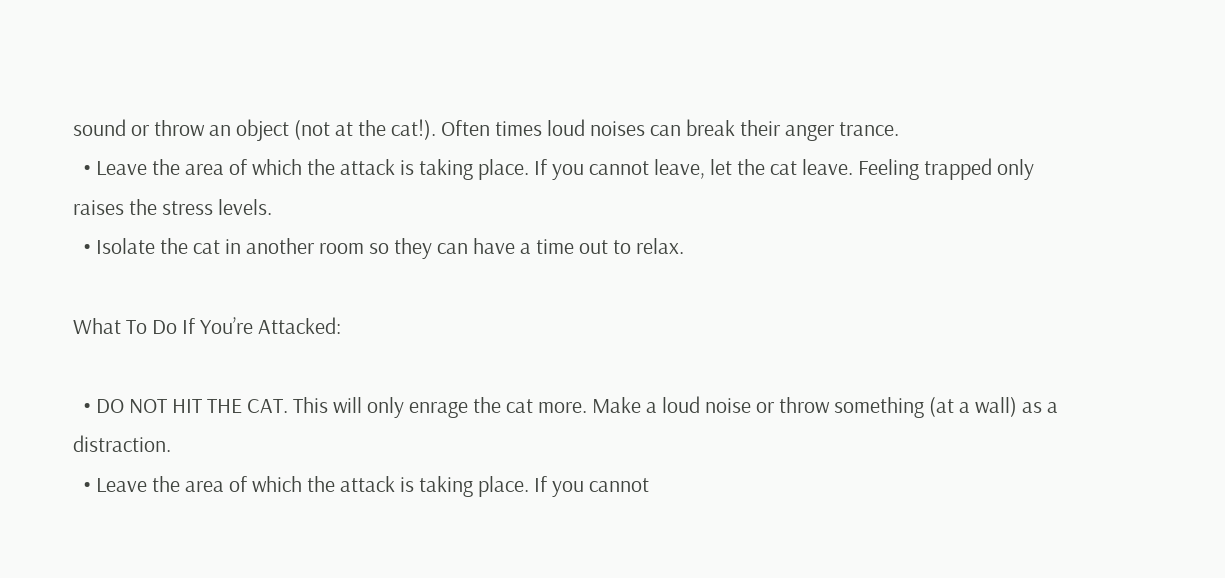sound or throw an object (not at the cat!). Often times loud noises can break their anger trance.
  • Leave the area of which the attack is taking place. If you cannot leave, let the cat leave. Feeling trapped only raises the stress levels.
  • Isolate the cat in another room so they can have a time out to relax.

What To Do If You’re Attacked:

  • DO NOT HIT THE CAT. This will only enrage the cat more. Make a loud noise or throw something (at a wall) as a distraction.
  • Leave the area of which the attack is taking place. If you cannot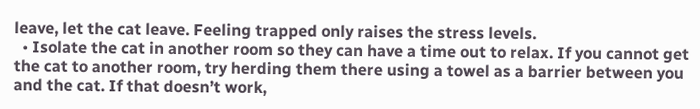leave, let the cat leave. Feeling trapped only raises the stress levels.
  • Isolate the cat in another room so they can have a time out to relax. If you cannot get the cat to another room, try herding them there using a towel as a barrier between you and the cat. If that doesn’t work,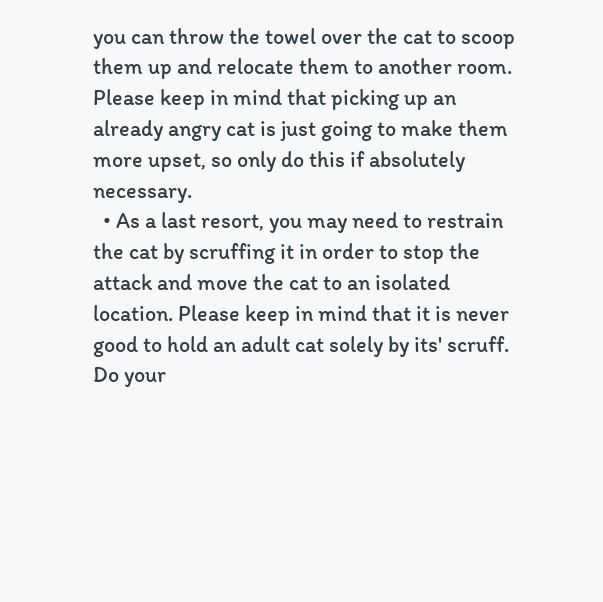you can throw the towel over the cat to scoop them up and relocate them to another room. Please keep in mind that picking up an already angry cat is just going to make them more upset, so only do this if absolutely necessary.
  • As a last resort, you may need to restrain the cat by scruffing it in order to stop the attack and move the cat to an isolated location. Please keep in mind that it is never good to hold an adult cat solely by its' scruff. Do your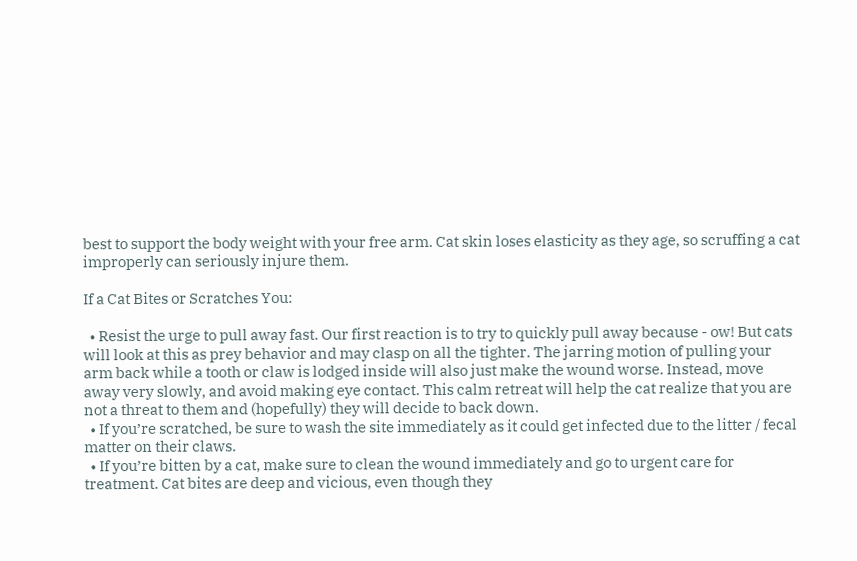best to support the body weight with your free arm. Cat skin loses elasticity as they age, so scruffing a cat improperly can seriously injure them.

If a Cat Bites or Scratches You:

  • Resist the urge to pull away fast. Our first reaction is to try to quickly pull away because - ow! But cats will look at this as prey behavior and may clasp on all the tighter. The jarring motion of pulling your arm back while a tooth or claw is lodged inside will also just make the wound worse. Instead, move away very slowly, and avoid making eye contact. This calm retreat will help the cat realize that you are not a threat to them and (hopefully) they will decide to back down.
  • If you’re scratched, be sure to wash the site immediately as it could get infected due to the litter / fecal matter on their claws.
  • If you’re bitten by a cat, make sure to clean the wound immediately and go to urgent care for treatment. Cat bites are deep and vicious, even though they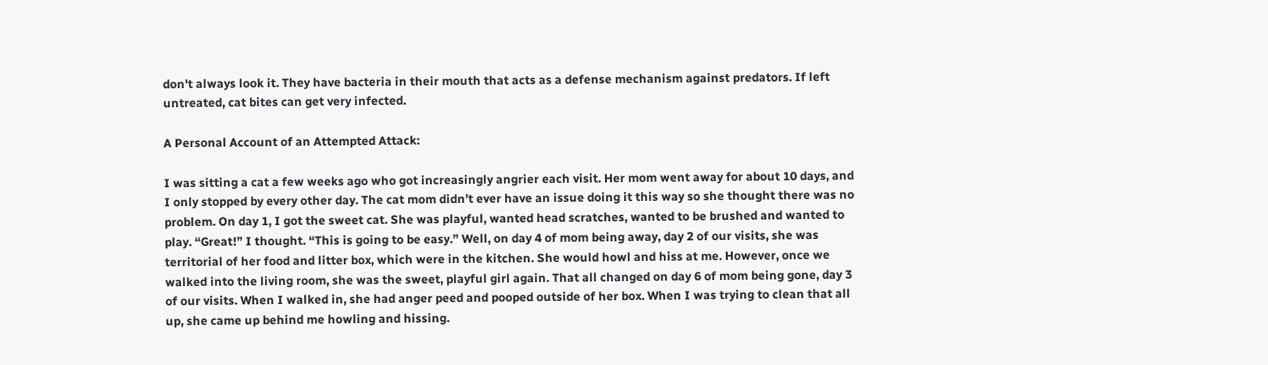don't always look it. They have bacteria in their mouth that acts as a defense mechanism against predators. If left untreated, cat bites can get very infected.

A Personal Account of an Attempted Attack:

I was sitting a cat a few weeks ago who got increasingly angrier each visit. Her mom went away for about 10 days, and I only stopped by every other day. The cat mom didn’t ever have an issue doing it this way so she thought there was no problem. On day 1, I got the sweet cat. She was playful, wanted head scratches, wanted to be brushed and wanted to play. “Great!” I thought. “This is going to be easy.” Well, on day 4 of mom being away, day 2 of our visits, she was territorial of her food and litter box, which were in the kitchen. She would howl and hiss at me. However, once we walked into the living room, she was the sweet, playful girl again. That all changed on day 6 of mom being gone, day 3 of our visits. When I walked in, she had anger peed and pooped outside of her box. When I was trying to clean that all up, she came up behind me howling and hissing.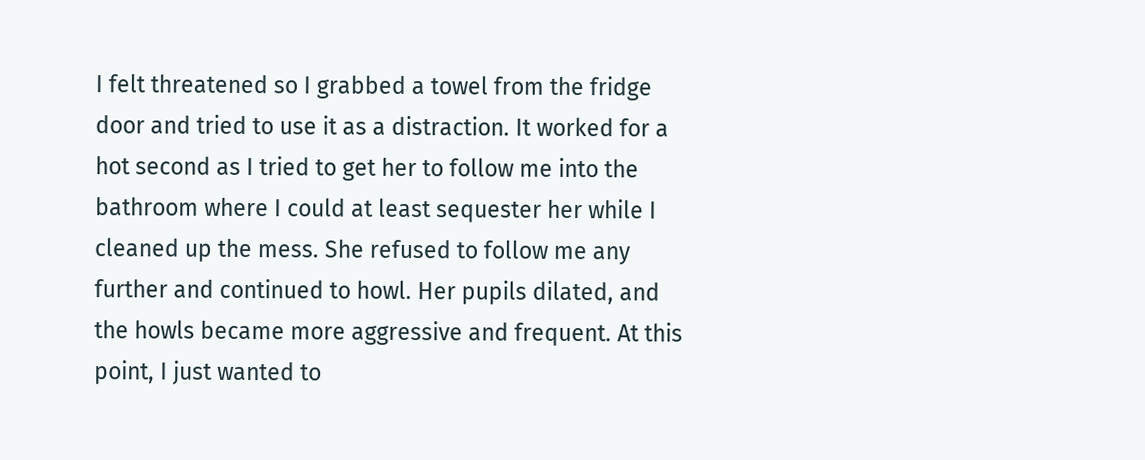I felt threatened so I grabbed a towel from the fridge door and tried to use it as a distraction. It worked for a hot second as I tried to get her to follow me into the bathroom where I could at least sequester her while I cleaned up the mess. She refused to follow me any further and continued to howl. Her pupils dilated, and the howls became more aggressive and frequent. At this point, I just wanted to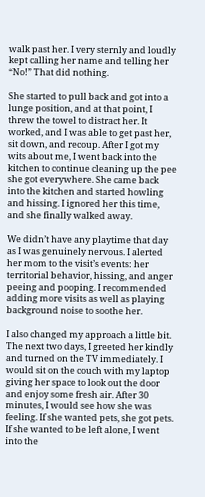walk past her. I very sternly and loudly kept calling her name and telling her “No!” That did nothing.

She started to pull back and got into a lunge position, and at that point, I threw the towel to distract her. It worked, and I was able to get past her, sit down, and recoup. After I got my wits about me, I went back into the kitchen to continue cleaning up the pee she got everywhere. She came back into the kitchen and started howling and hissing. I ignored her this time, and she finally walked away.

We didn’t have any playtime that day as I was genuinely nervous. I alerted her mom to the visit’s events: her territorial behavior, hissing, and anger peeing and pooping. I recommended adding more visits as well as playing background noise to soothe her.

I also changed my approach a little bit. The next two days, I greeted her kindly and turned on the TV immediately. I would sit on the couch with my laptop giving her space to look out the door and enjoy some fresh air. After 30 minutes, I would see how she was feeling. If she wanted pets, she got pets. If she wanted to be left alone, I went into the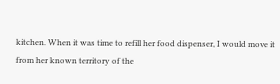kitchen. When it was time to refill her food dispenser, I would move it from her known territory of the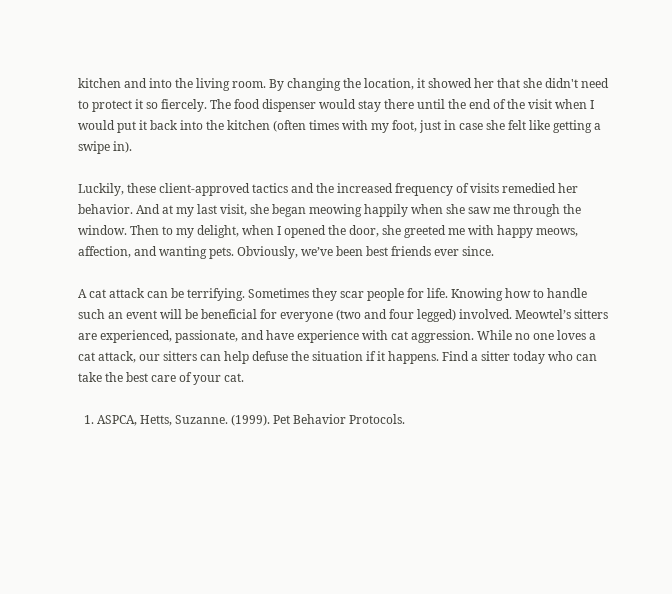kitchen and into the living room. By changing the location, it showed her that she didn't need to protect it so fiercely. The food dispenser would stay there until the end of the visit when I would put it back into the kitchen (often times with my foot, just in case she felt like getting a swipe in).

Luckily, these client-approved tactics and the increased frequency of visits remedied her behavior. And at my last visit, she began meowing happily when she saw me through the window. Then to my delight, when I opened the door, she greeted me with happy meows, affection, and wanting pets. Obviously, we’ve been best friends ever since.

A cat attack can be terrifying. Sometimes they scar people for life. Knowing how to handle such an event will be beneficial for everyone (two and four legged) involved. Meowtel’s sitters are experienced, passionate, and have experience with cat aggression. While no one loves a cat attack, our sitters can help defuse the situation if it happens. Find a sitter today who can take the best care of your cat.

  1. ASPCA, Hetts, Suzanne. (1999). Pet Behavior Protocols.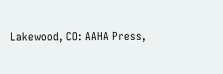Lakewood, CO: AAHA Press,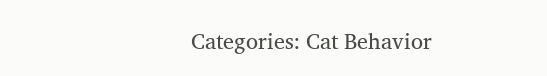Categories: Cat Behavior